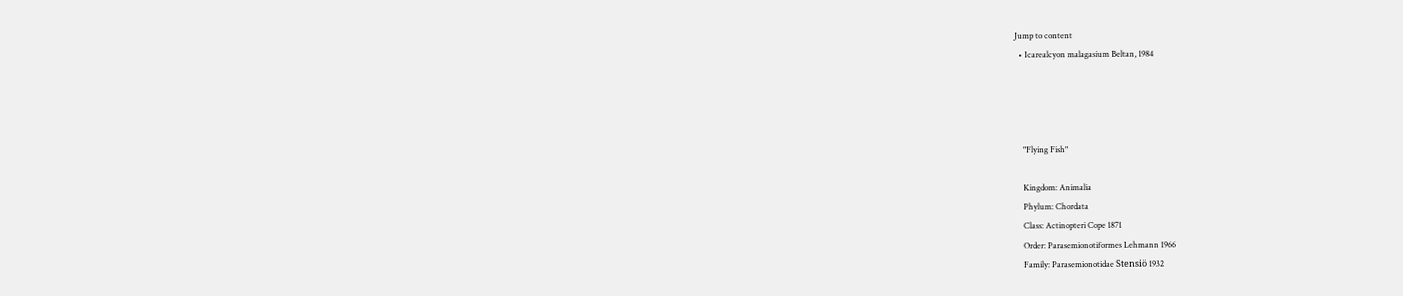Jump to content
  • Icarealcyon malagasium Beltan, 1984




    "Flying Fish"

    Kingdom: Animalia
    Phylum: Chordata
    Class: Actinopteri Cope 1871
    Order: Parasemionotiformes Lehmann 1966
    Family: Parasemionotidae Stensiö 1932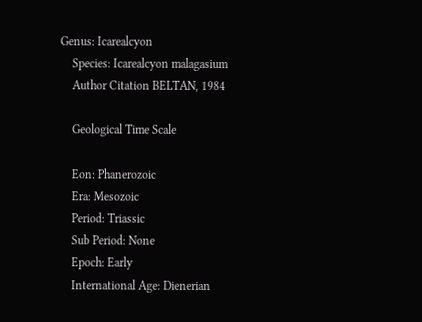Genus: Icarealcyon
    Species: Icarealcyon malagasium
    Author Citation BELTAN, 1984

    Geological Time Scale

    Eon: Phanerozoic
    Era: Mesozoic
    Period: Triassic
    Sub Period: None
    Epoch: Early
    International Age: Dienerian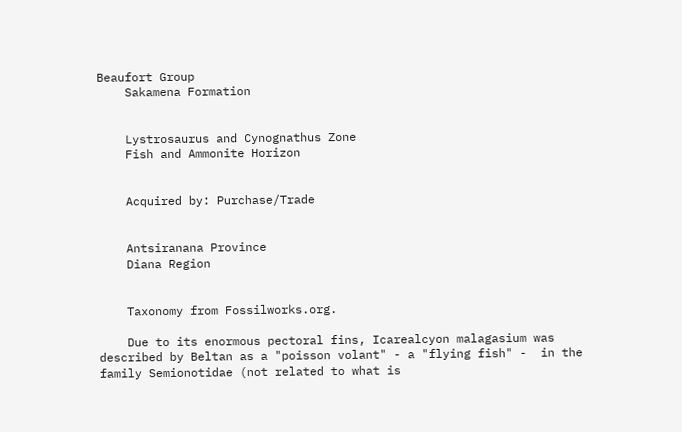Beaufort Group
    Sakamena Formation


    Lystrosaurus and Cynognathus Zone
    Fish and Ammonite Horizon


    Acquired by: Purchase/Trade


    Antsiranana Province
    Diana Region


    Taxonomy from Fossilworks.org.

    Due to its enormous pectoral fins, Icarealcyon malagasium was described by Beltan as a "poisson volant" - a "flying fish" -  in the family Semionotidae (not related to what is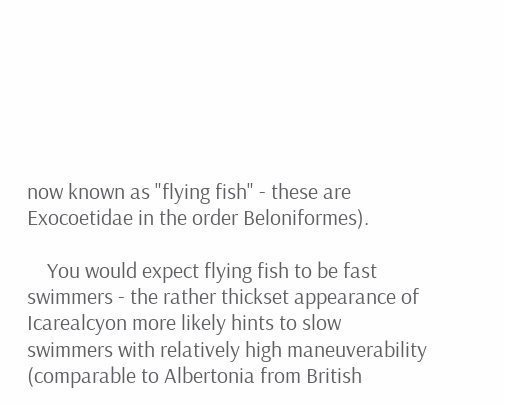now known as "flying fish" - these are Exocoetidae in the order Beloniformes).

    You would expect flying fish to be fast swimmers - the rather thickset appearance of Icarealcyon more likely hints to slow swimmers with relatively high maneuverability (comparable to Albertonia from British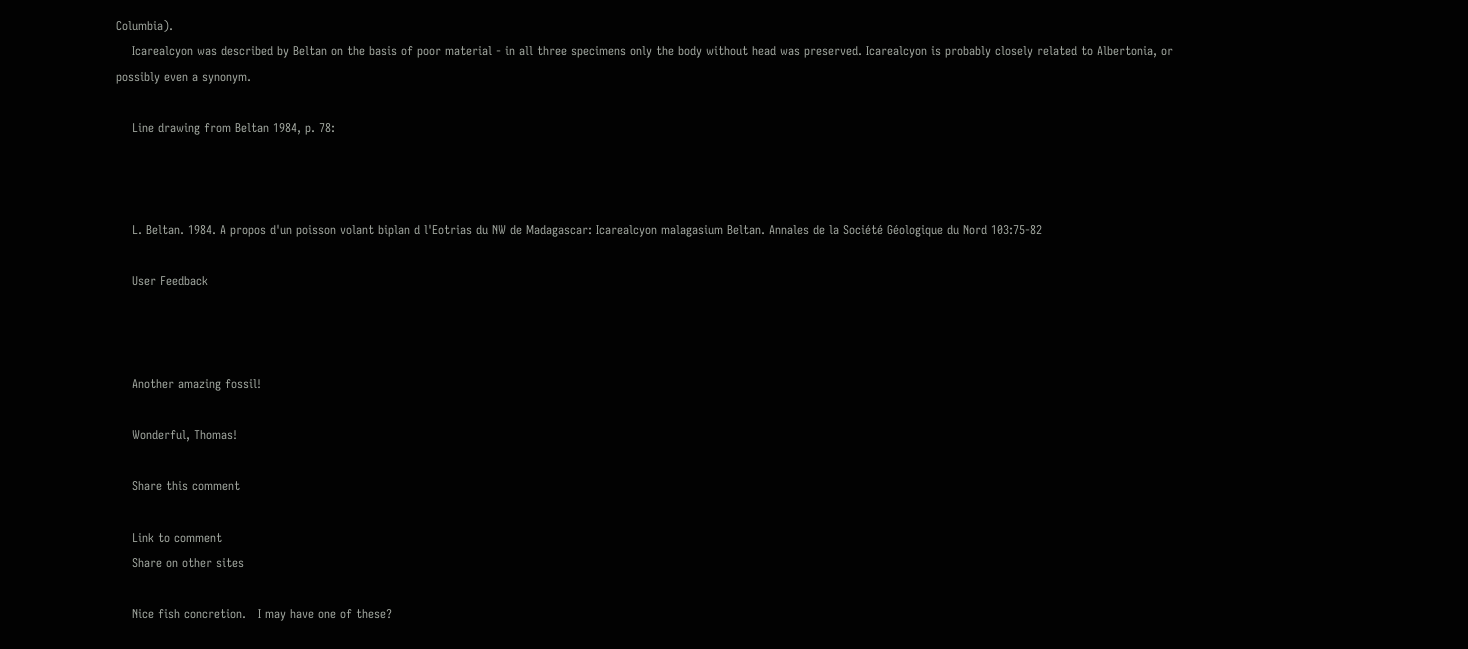Columbia).
    Icarealcyon was described by Beltan on the basis of poor material - in all three specimens only the body without head was preserved. Icarealcyon is probably closely related to Albertonia, or possibly even a synonym.

    Line drawing from Beltan 1984, p. 78:



    L. Beltan. 1984. A propos d'un poisson volant biplan d l'Eotrias du NW de Madagascar: Icarealcyon malagasium Beltan. Annales de la Société Géologique du Nord 103:75-82

    User Feedback



    Another amazing fossil!

    Wonderful, Thomas!

    Share this comment

    Link to comment
    Share on other sites

    Nice fish concretion.   I may have one of these?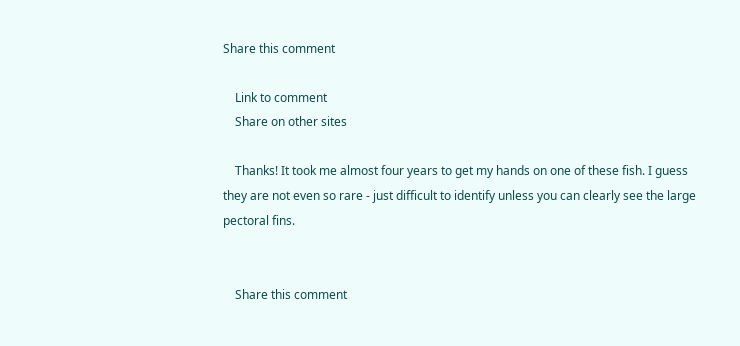Share this comment

    Link to comment
    Share on other sites

    Thanks! It took me almost four years to get my hands on one of these fish. I guess they are not even so rare - just difficult to identify unless you can clearly see the large pectoral fins.


    Share this comment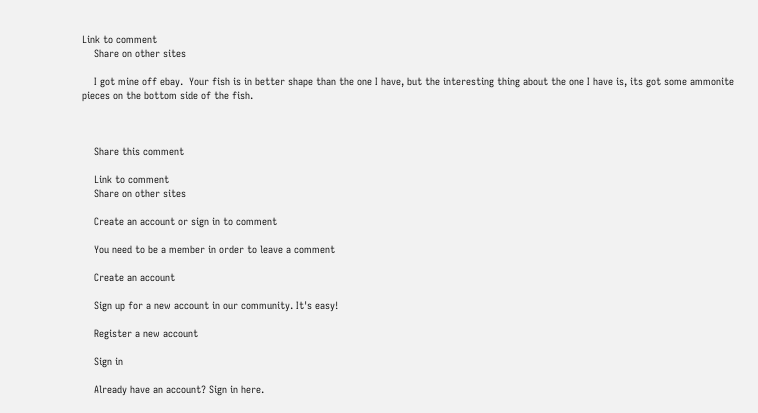Link to comment
    Share on other sites

    I got mine off ebay.  Your fish is in better shape than the one I have, but the interesting thing about the one I have is, its got some ammonite pieces on the bottom side of the fish.



    Share this comment

    Link to comment
    Share on other sites

    Create an account or sign in to comment

    You need to be a member in order to leave a comment

    Create an account

    Sign up for a new account in our community. It's easy!

    Register a new account

    Sign in

    Already have an account? Sign in here.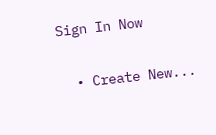Sign In Now

  • Create New...